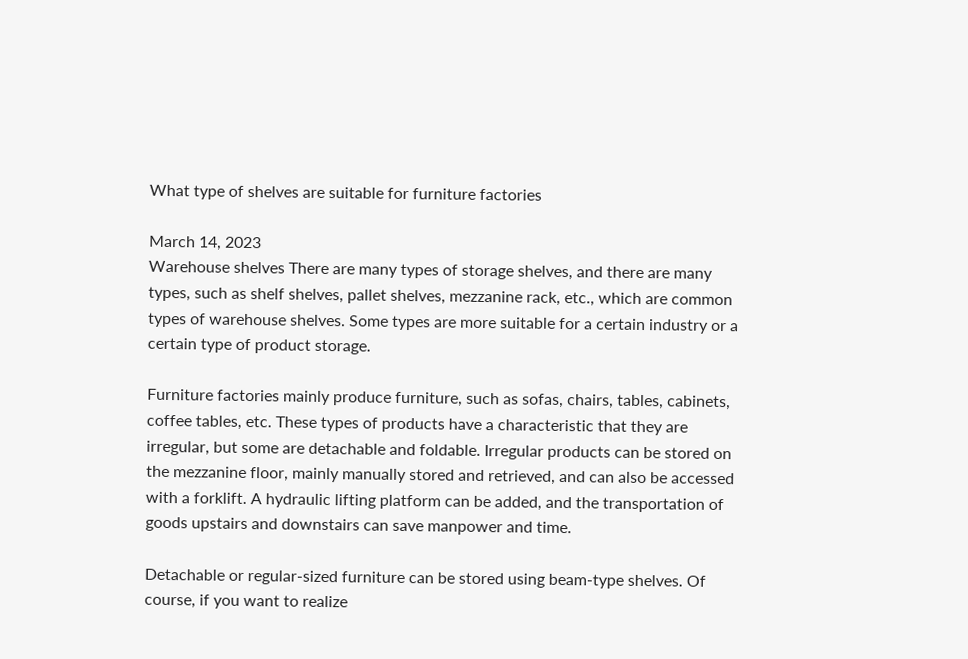What type of shelves are suitable for furniture factories

March 14, 2023
Warehouse shelves There are many types of storage shelves, and there are many types, such as shelf shelves, pallet shelves, mezzanine rack, etc., which are common types of warehouse shelves. Some types are more suitable for a certain industry or a certain type of product storage.

Furniture factories mainly produce furniture, such as sofas, chairs, tables, cabinets, coffee tables, etc. These types of products have a characteristic that they are irregular, but some are detachable and foldable. Irregular products can be stored on the mezzanine floor, mainly manually stored and retrieved, and can also be accessed with a forklift. A hydraulic lifting platform can be added, and the transportation of goods upstairs and downstairs can save manpower and time.

Detachable or regular-sized furniture can be stored using beam-type shelves. Of course, if you want to realize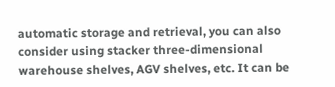automatic storage and retrieval, you can also consider using stacker three-dimensional warehouse shelves, AGV shelves, etc. It can be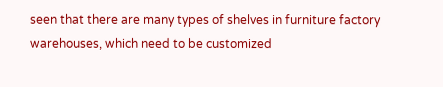seen that there are many types of shelves in furniture factory warehouses, which need to be customized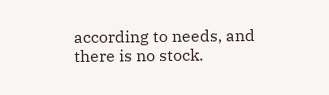according to needs, and there is no stock.